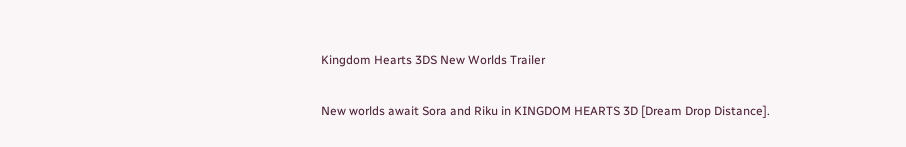Kingdom Hearts 3DS New Worlds Trailer

New worlds await Sora and Riku in KINGDOM HEARTS 3D [Dream Drop Distance].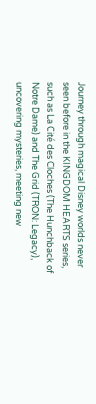Journey through magical Disney worlds never seen before in the KINGDOM HEARTS series, such as La Cité des Cloches (The Hunchback of Notre Dame) and The Grid (TRON: Legacy), uncovering mysteries, meeting new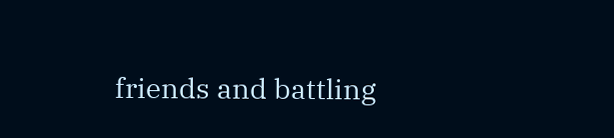friends and battling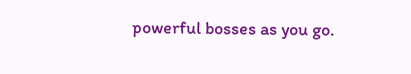powerful bosses as you go.